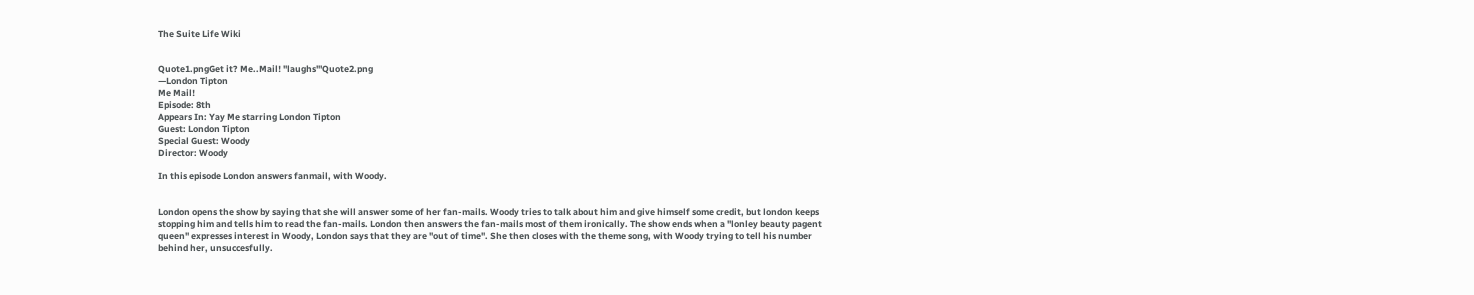The Suite Life Wiki


Quote1.pngGet it? Me..Mail! "laughs"'Quote2.png
—London Tipton
Me Mail!
Episode: 8th
Appears In: Yay Me starring London Tipton
Guest: London Tipton
Special Guest: Woody
Director: Woody

In this episode London answers fanmail, with Woody.


London opens the show by saying that she will answer some of her fan-mails. Woody tries to talk about him and give himself some credit, but london keeps stopping him and tells him to read the fan-mails. London then answers the fan-mails most of them ironically. The show ends when a "lonley beauty pagent queen" expresses interest in Woody, London says that they are "out of time". She then closes with the theme song, with Woody trying to tell his number behind her, unsuccesfully.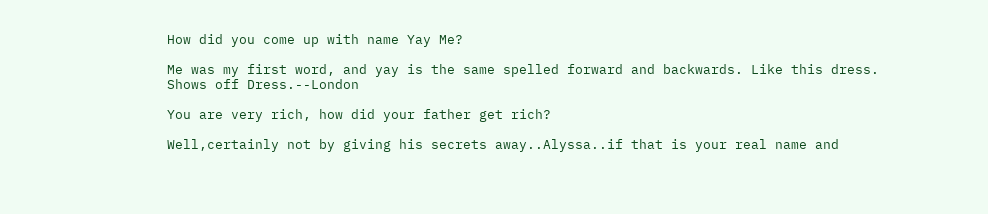How did you come up with name Yay Me?

Me was my first word, and yay is the same spelled forward and backwards. Like this dress. Shows off Dress.--London

You are very rich, how did your father get rich?

Well,certainly not by giving his secrets away..Alyssa..if that is your real name and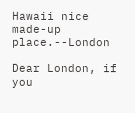Hawaii nice made-up place.--London

Dear London, if you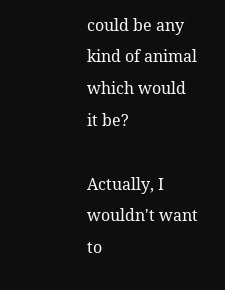could be any kind of animal which would it be?

Actually, I wouldn't want to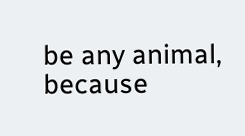be any animal, because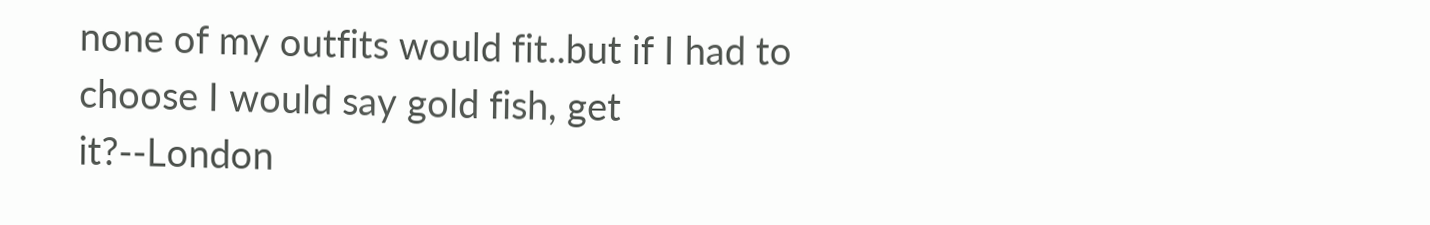none of my outfits would fit..but if I had to choose I would say gold fish, get it?--London